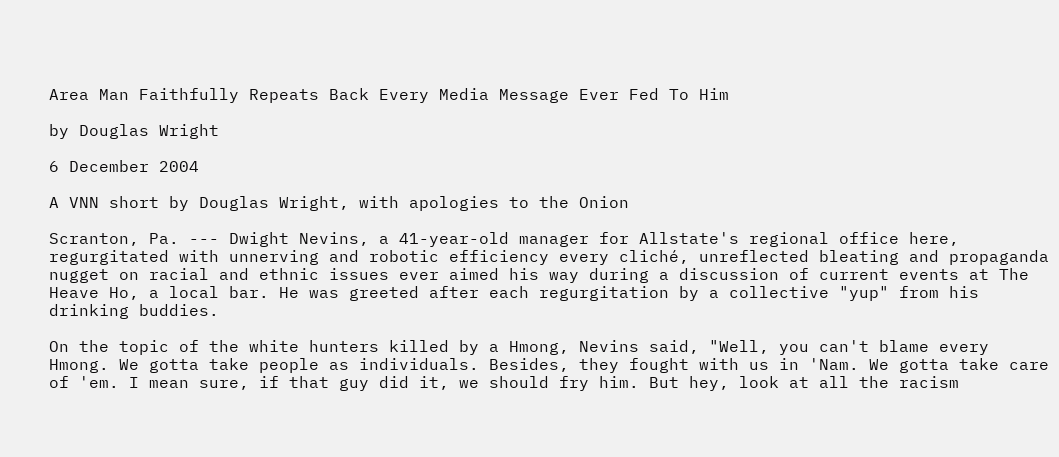Area Man Faithfully Repeats Back Every Media Message Ever Fed To Him

by Douglas Wright

6 December 2004

A VNN short by Douglas Wright, with apologies to the Onion

Scranton, Pa. --- Dwight Nevins, a 41-year-old manager for Allstate's regional office here, regurgitated with unnerving and robotic efficiency every cliché, unreflected bleating and propaganda nugget on racial and ethnic issues ever aimed his way during a discussion of current events at The Heave Ho, a local bar. He was greeted after each regurgitation by a collective "yup" from his drinking buddies.

On the topic of the white hunters killed by a Hmong, Nevins said, "Well, you can't blame every Hmong. We gotta take people as individuals. Besides, they fought with us in 'Nam. We gotta take care of 'em. I mean sure, if that guy did it, we should fry him. But hey, look at all the racism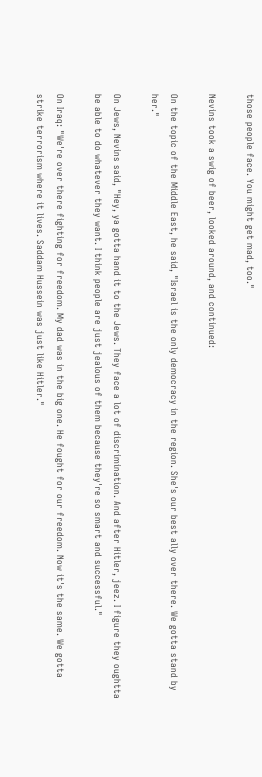those people face. You might get mad, too."

Nevins took a swig of beer, looked around, and continued:

On the topic of the Middle East, he said, "Israel is the only democracy in the region. She's our best ally over there. We gotta stand by her."

On Jews, Nevins said, "Hey, ya gotta hand it to the Jews. They face a lot of discrimination. And after Hitler, jeez. I figure they oughtta be able to do whatever they want. I think people are just jealous of them because they're so smart and successful."

On Iraq: "We're over there fighting for freedom. My dad was in the big one. He fought for our freedom. Now it's the same. We gotta strike terrorism where it lives. Saddam Hussein was just like Hitler."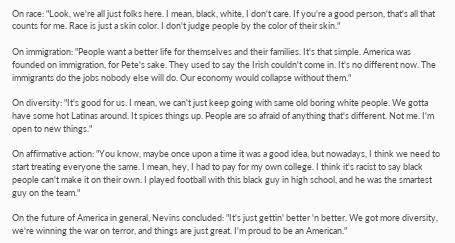On race: "Look, we're all just folks here. I mean, black, white, I don't care. If you're a good person, that's all that counts for me. Race is just a skin color. I don't judge people by the color of their skin."

On immigration: "People want a better life for themselves and their families. It's that simple. America was founded on immigration, for Pete's sake. They used to say the Irish couldn't come in. It's no different now. The immigrants do the jobs nobody else will do. Our economy would collapse without them."

On diversity: "It's good for us. I mean, we can't just keep going with same old boring white people. We gotta have some hot Latinas around. It spices things up. People are so afraid of anything that's different. Not me. I'm open to new things."

On affirmative action: "You know, maybe once upon a time it was a good idea, but nowadays, I think we need to start treating everyone the same. I mean, hey, I had to pay for my own college. I think it's racist to say black people can't make it on their own. I played football with this black guy in high school, and he was the smartest guy on the team."

On the future of America in general, Nevins concluded: "It's just gettin' better 'n better. We got more diversity, we're winning the war on terror, and things are just great. I'm proud to be an American."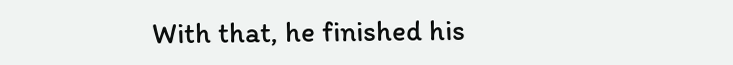With that, he finished his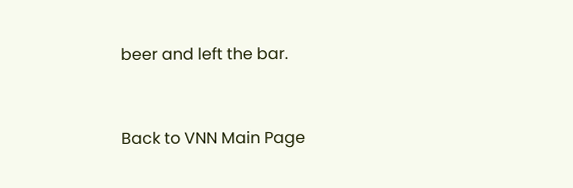beer and left the bar.


Back to VNN Main Page